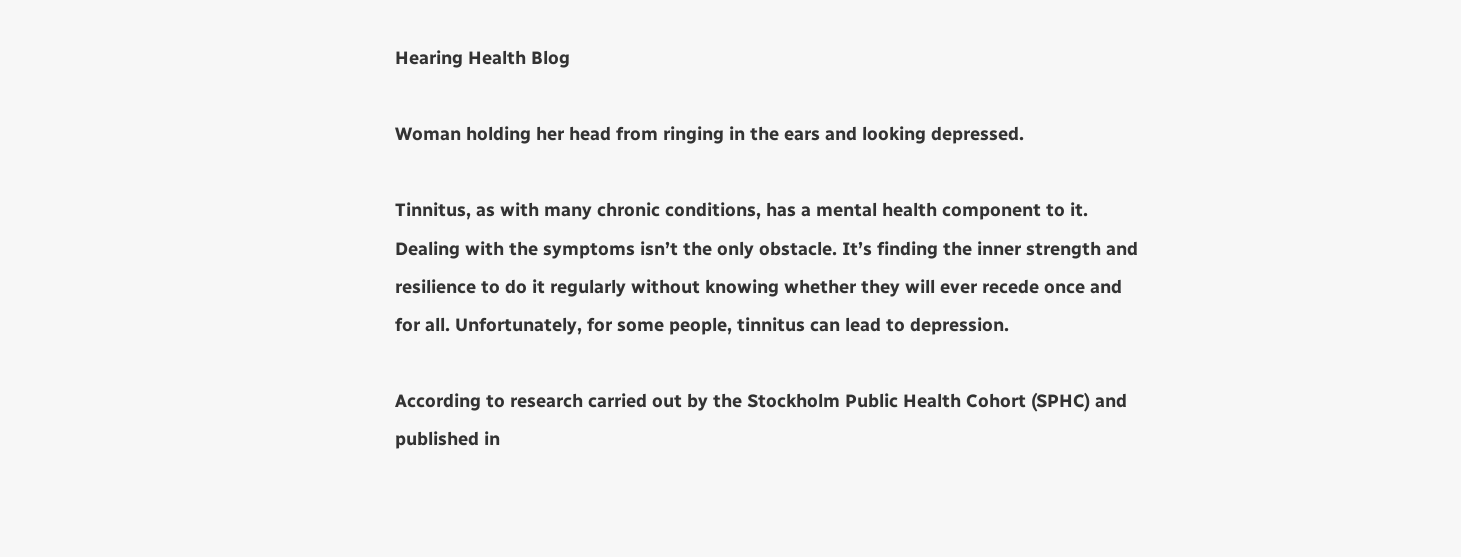Hearing Health Blog

Woman holding her head from ringing in the ears and looking depressed.

Tinnitus, as with many chronic conditions, has a mental health component to it. Dealing with the symptoms isn’t the only obstacle. It’s finding the inner strength and resilience to do it regularly without knowing whether they will ever recede once and for all. Unfortunately, for some people, tinnitus can lead to depression.

According to research carried out by the Stockholm Public Health Cohort (SPHC) and published in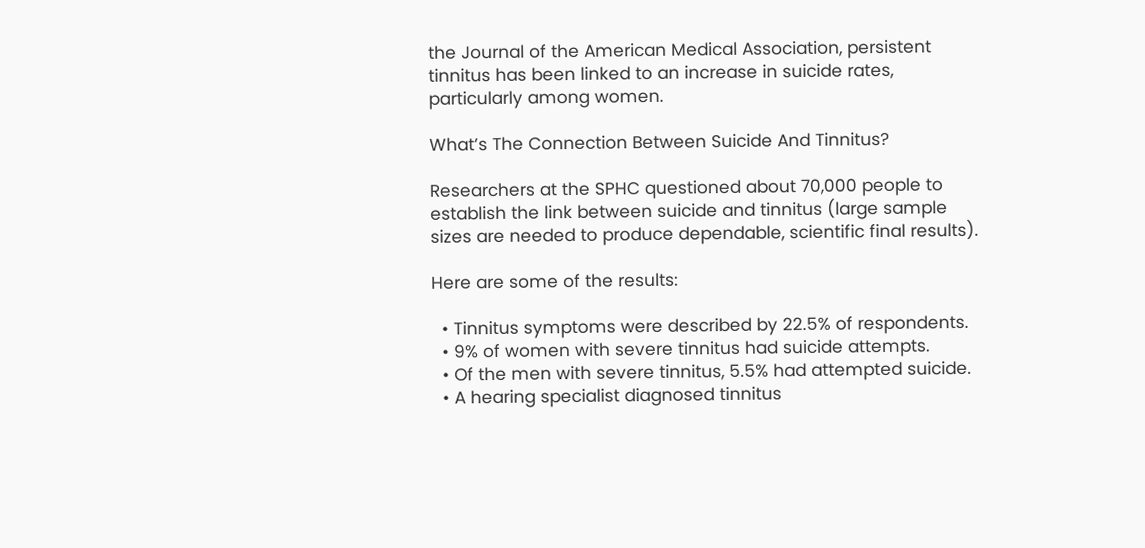the Journal of the American Medical Association, persistent tinnitus has been linked to an increase in suicide rates, particularly among women.

What’s The Connection Between Suicide And Tinnitus?

Researchers at the SPHC questioned about 70,000 people to establish the link between suicide and tinnitus (large sample sizes are needed to produce dependable, scientific final results).

Here are some of the results:

  • Tinnitus symptoms were described by 22.5% of respondents.
  • 9% of women with severe tinnitus had suicide attempts.
  • Of the men with severe tinnitus, 5.5% had attempted suicide.
  • A hearing specialist diagnosed tinnitus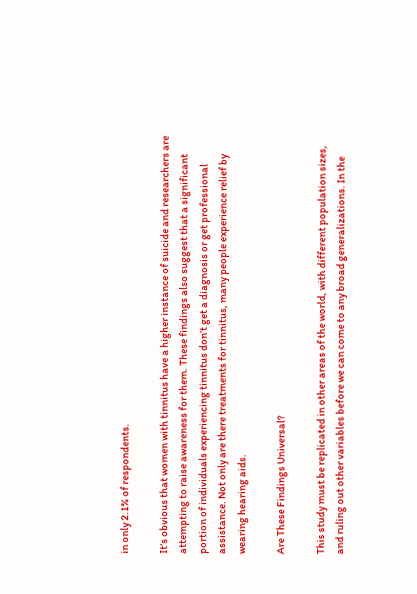in only 2.1% of respondents.

It’s obvious that women with tinnitus have a higher instance of suicide and researchers are attempting to raise awareness for them. These findings also suggest that a significant portion of individuals experiencing tinnitus don’t get a diagnosis or get professional assistance. Not only are there treatments for tinnitus, many people experience relief by wearing hearing aids.

Are These Findings Universal?

This study must be replicated in other areas of the world, with different population sizes, and ruling out other variables before we can come to any broad generalizations. In the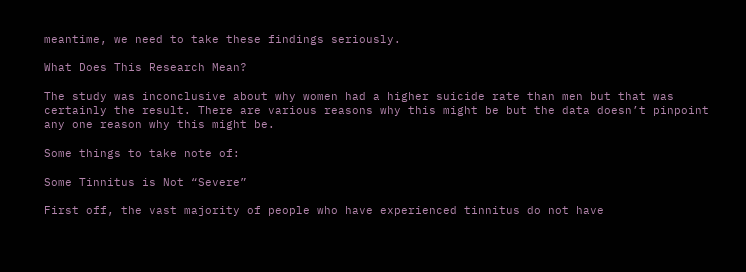meantime, we need to take these findings seriously.

What Does This Research Mean?

The study was inconclusive about why women had a higher suicide rate than men but that was certainly the result. There are various reasons why this might be but the data doesn’t pinpoint any one reason why this might be.

Some things to take note of:

Some Tinnitus is Not “Severe”

First off, the vast majority of people who have experienced tinnitus do not have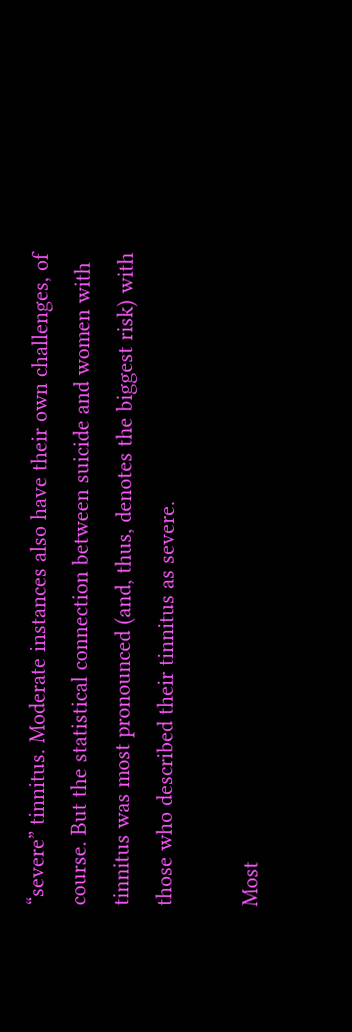“severe” tinnitus. Moderate instances also have their own challenges, of course. But the statistical connection between suicide and women with tinnitus was most pronounced (and, thus, denotes the biggest risk) with those who described their tinnitus as severe.

Most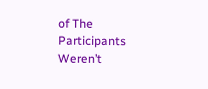of The Participants Weren’t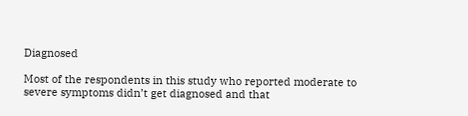Diagnosed

Most of the respondents in this study who reported moderate to severe symptoms didn’t get diagnosed and that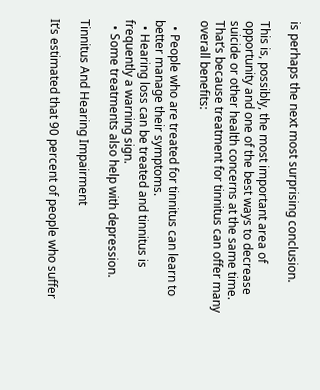is perhaps the next most surprising conclusion.

This is, possibly, the most important area of opportunity and one of the best ways to decrease suicide or other health concerns at the same time. That’s because treatment for tinnitus can offer many overall benefits:

  • People who are treated for tinnitus can learn to better manage their symptoms.
  • Hearing loss can be treated and tinnitus is frequently a warning sign.
  • Some treatments also help with depression.

Tinnitus And Hearing Impairment

It’s estimated that 90 percent of people who suffer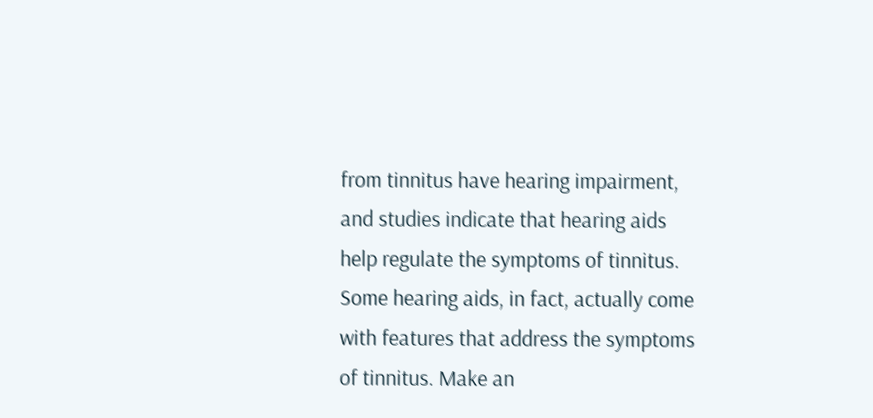from tinnitus have hearing impairment, and studies indicate that hearing aids help regulate the symptoms of tinnitus. Some hearing aids, in fact, actually come with features that address the symptoms of tinnitus. Make an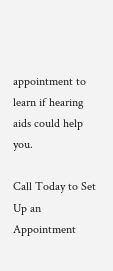appointment to learn if hearing aids could help you.

Call Today to Set Up an Appointment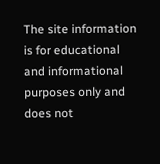The site information is for educational and informational purposes only and does not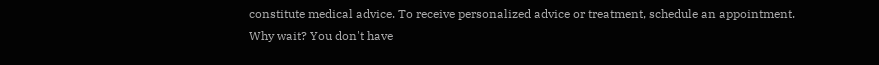constitute medical advice. To receive personalized advice or treatment, schedule an appointment.
Why wait? You don't have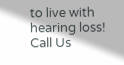to live with hearing loss! Call Us